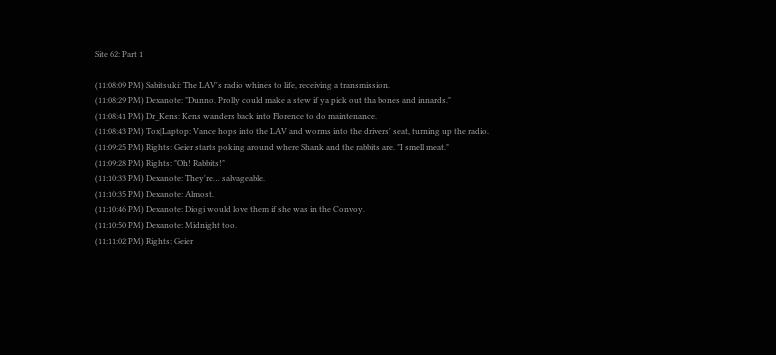Site 62: Part 1

(11:08:09 PM) Sabitsuki: The LAV's radio whines to life, receiving a transmission.
(11:08:29 PM) Dexanote: "Dunno. Prolly could make a stew if ya pick out tha bones and innards."
(11:08:41 PM) Dr_Kens: Kens wanders back into Florence to do maintenance.
(11:08:43 PM) Tox|Laptop: Vance hops into the LAV and worms into the drivers' seat, turning up the radio.
(11:09:25 PM) Rights: Geier starts poking around where Shank and the rabbits are. "I smell meat."
(11:09:28 PM) Rights: "Oh! Rabbits!"
(11:10:33 PM) Dexanote: They're… salvageable.
(11:10:35 PM) Dexanote: Almost.
(11:10:46 PM) Dexanote: Diogi would love them if she was in the Convoy.
(11:10:50 PM) Dexanote: Midnight too.
(11:11:02 PM) Rights: Geier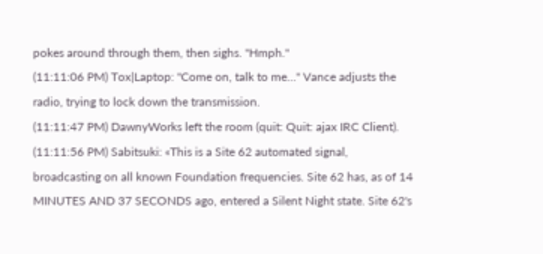pokes around through them, then sighs. "Hmph."
(11:11:06 PM) Tox|Laptop: "Come on, talk to me…" Vance adjusts the radio, trying to lock down the transmission.
(11:11:47 PM) DawnyWorks left the room (quit: Quit: ajax IRC Client).
(11:11:56 PM) Sabitsuki: «This is a Site 62 automated signal, broadcasting on all known Foundation frequencies. Site 62 has, as of 14 MINUTES AND 37 SECONDS ago, entered a Silent Night state. Site 62's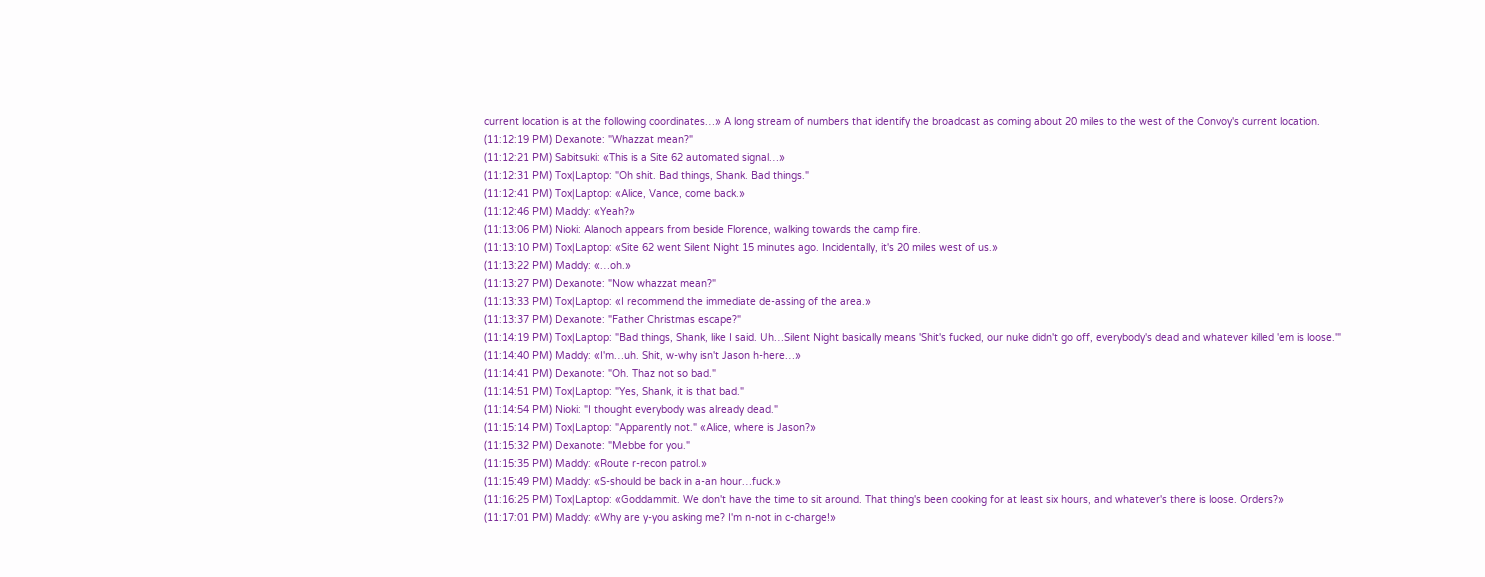current location is at the following coordinates…» A long stream of numbers that identify the broadcast as coming about 20 miles to the west of the Convoy's current location.
(11:12:19 PM) Dexanote: "Whazzat mean?"
(11:12:21 PM) Sabitsuki: «This is a Site 62 automated signal…»
(11:12:31 PM) Tox|Laptop: "Oh shit. Bad things, Shank. Bad things."
(11:12:41 PM) Tox|Laptop: «Alice, Vance, come back.»
(11:12:46 PM) Maddy: «Yeah?»
(11:13:06 PM) Nioki: Alanoch appears from beside Florence, walking towards the camp fire.
(11:13:10 PM) Tox|Laptop: «Site 62 went Silent Night 15 minutes ago. Incidentally, it's 20 miles west of us.»
(11:13:22 PM) Maddy: «…oh.»
(11:13:27 PM) Dexanote: "Now whazzat mean?"
(11:13:33 PM) Tox|Laptop: «I recommend the immediate de-assing of the area.»
(11:13:37 PM) Dexanote: "Father Christmas escape?"
(11:14:19 PM) Tox|Laptop: "Bad things, Shank, like I said. Uh…Silent Night basically means 'Shit's fucked, our nuke didn't go off, everybody's dead and whatever killed 'em is loose.'"
(11:14:40 PM) Maddy: «I'm…uh. Shit, w-why isn't Jason h-here…»
(11:14:41 PM) Dexanote: "Oh. Thaz not so bad."
(11:14:51 PM) Tox|Laptop: "Yes, Shank, it is that bad."
(11:14:54 PM) Nioki: "I thought everybody was already dead."
(11:15:14 PM) Tox|Laptop: "Apparently not." «Alice, where is Jason?»
(11:15:32 PM) Dexanote: "Mebbe for you."
(11:15:35 PM) Maddy: «Route r-recon patrol.»
(11:15:49 PM) Maddy: «S-should be back in a-an hour…fuck.»
(11:16:25 PM) Tox|Laptop: «Goddammit. We don't have the time to sit around. That thing's been cooking for at least six hours, and whatever's there is loose. Orders?»
(11:17:01 PM) Maddy: «Why are y-you asking me? I'm n-not in c-charge!»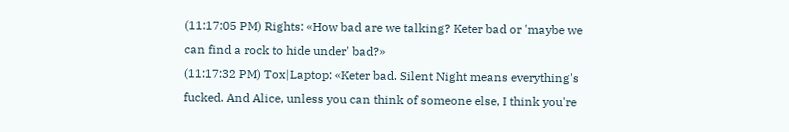(11:17:05 PM) Rights: «How bad are we talking? Keter bad or 'maybe we can find a rock to hide under' bad?»
(11:17:32 PM) Tox|Laptop: «Keter bad. Silent Night means everything's fucked. And Alice, unless you can think of someone else, I think you're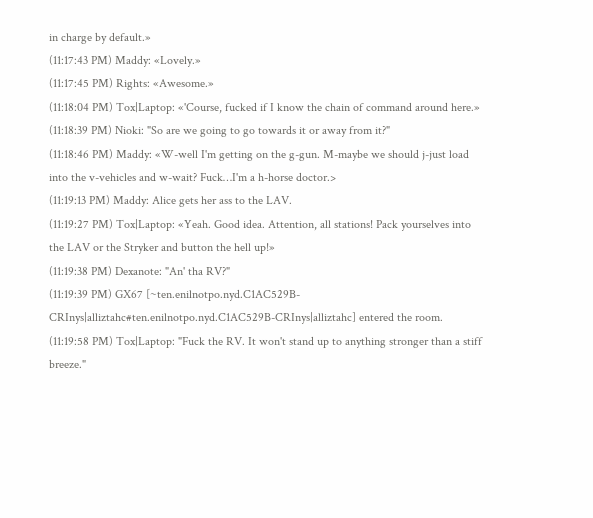in charge by default.»
(11:17:43 PM) Maddy: «Lovely.»
(11:17:45 PM) Rights: «Awesome.»
(11:18:04 PM) Tox|Laptop: «'Course, fucked if I know the chain of command around here.»
(11:18:39 PM) Nioki: "So are we going to go towards it or away from it?"
(11:18:46 PM) Maddy: «W-well I'm getting on the g-gun. M-maybe we should j-just load into the v-vehicles and w-wait? Fuck…I'm a h-horse doctor.>
(11:19:13 PM) Maddy: Alice gets her ass to the LAV.
(11:19:27 PM) Tox|Laptop: «Yeah. Good idea. Attention, all stations! Pack yourselves into the LAV or the Stryker and button the hell up!»
(11:19:38 PM) Dexanote: "An' tha RV?"
(11:19:39 PM) GX67 [~ten.enilnotpo.nyd.C1AC529B-CRInys|alliztahc#ten.enilnotpo.nyd.C1AC529B-CRInys|alliztahc] entered the room.
(11:19:58 PM) Tox|Laptop: "Fuck the RV. It won't stand up to anything stronger than a stiff breeze."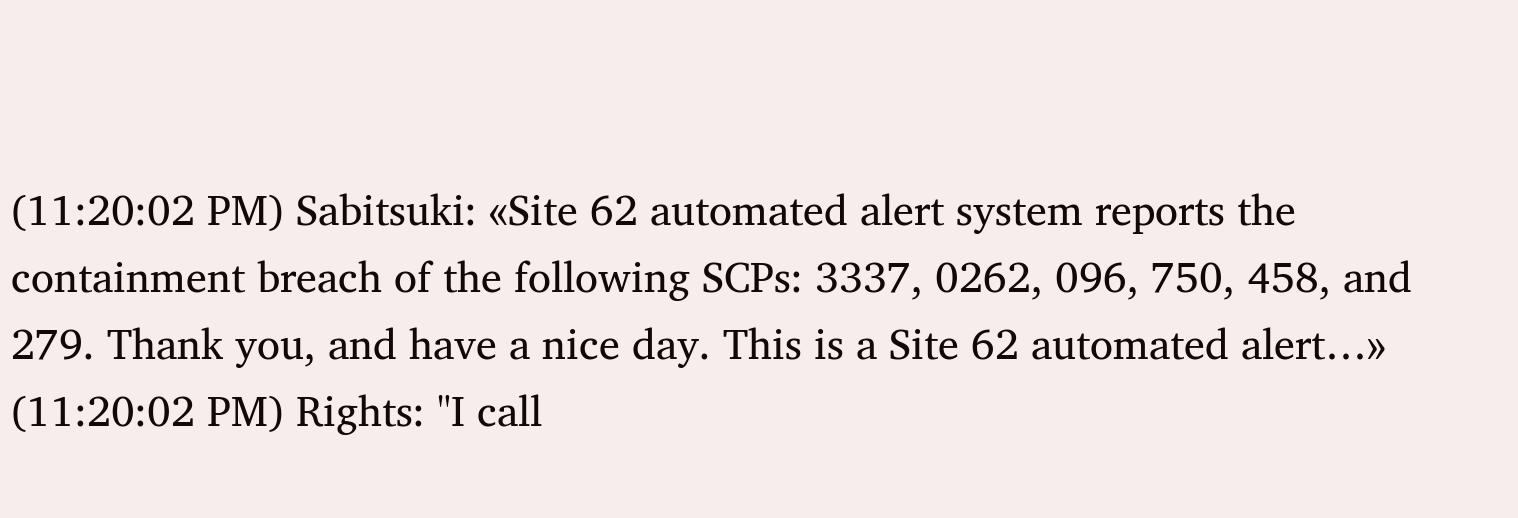(11:20:02 PM) Sabitsuki: «Site 62 automated alert system reports the containment breach of the following SCPs: 3337, 0262, 096, 750, 458, and 279. Thank you, and have a nice day. This is a Site 62 automated alert…»
(11:20:02 PM) Rights: "I call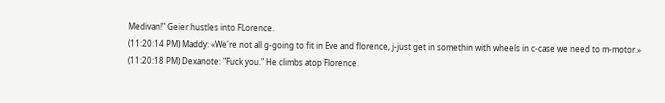Medivan!" Geier hustles into FLorence.
(11:20:14 PM) Maddy: «We're not all g-going to fit in Eve and florence, j-just get in somethin with wheels in c-case we need to m-motor.»
(11:20:18 PM) Dexanote: "Fuck you." He climbs atop Florence.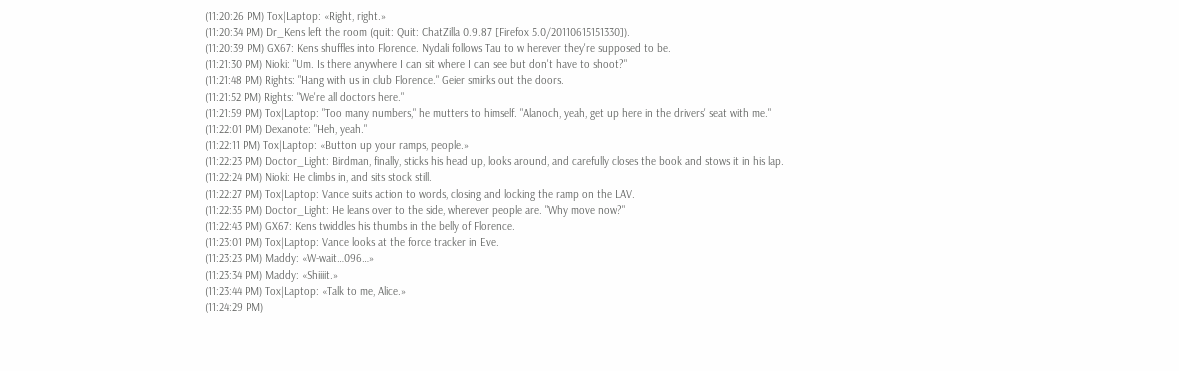(11:20:26 PM) Tox|Laptop: «Right, right.»
(11:20:34 PM) Dr_Kens left the room (quit: Quit: ChatZilla 0.9.87 [Firefox 5.0/20110615151330]).
(11:20:39 PM) GX67: Kens shuffles into Florence. Nydali follows Tau to w herever they're supposed to be.
(11:21:30 PM) Nioki: "Um. Is there anywhere I can sit where I can see but don't have to shoot?"
(11:21:48 PM) Rights: "Hang with us in club Florence." Geier smirks out the doors.
(11:21:52 PM) Rights: "We're all doctors here."
(11:21:59 PM) Tox|Laptop: "Too many numbers," he mutters to himself. "Alanoch, yeah, get up here in the drivers' seat with me."
(11:22:01 PM) Dexanote: "Heh, yeah."
(11:22:11 PM) Tox|Laptop: «Button up your ramps, people.»
(11:22:23 PM) Doctor_Light: Birdman, finally, sticks his head up, looks around, and carefully closes the book and stows it in his lap.
(11:22:24 PM) Nioki: He climbs in, and sits stock still.
(11:22:27 PM) Tox|Laptop: Vance suits action to words, closing and locking the ramp on the LAV.
(11:22:35 PM) Doctor_Light: He leans over to the side, wherever people are. "Why move now?"
(11:22:43 PM) GX67: Kens twiddles his thumbs in the belly of Florence.
(11:23:01 PM) Tox|Laptop: Vance looks at the force tracker in Eve.
(11:23:23 PM) Maddy: «W-wait…096…»
(11:23:34 PM) Maddy: «Shiiiit.»
(11:23:44 PM) Tox|Laptop: «Talk to me, Alice.»
(11:24:29 PM)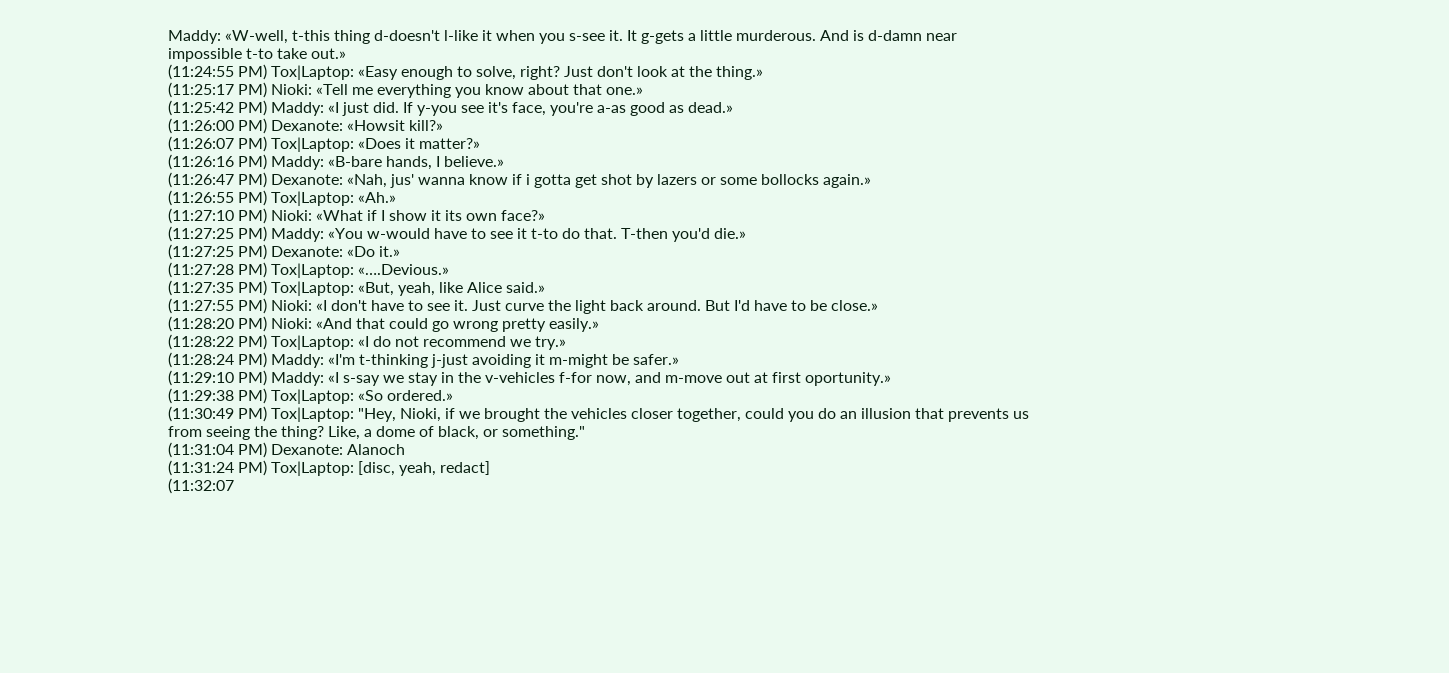Maddy: «W-well, t-this thing d-doesn't l-like it when you s-see it. It g-gets a little murderous. And is d-damn near impossible t-to take out.»
(11:24:55 PM) Tox|Laptop: «Easy enough to solve, right? Just don't look at the thing.»
(11:25:17 PM) Nioki: «Tell me everything you know about that one.»
(11:25:42 PM) Maddy: «I just did. If y-you see it's face, you're a-as good as dead.»
(11:26:00 PM) Dexanote: «Howsit kill?»
(11:26:07 PM) Tox|Laptop: «Does it matter?»
(11:26:16 PM) Maddy: «B-bare hands, I believe.»
(11:26:47 PM) Dexanote: «Nah, jus' wanna know if i gotta get shot by lazers or some bollocks again.»
(11:26:55 PM) Tox|Laptop: «Ah.»
(11:27:10 PM) Nioki: «What if I show it its own face?»
(11:27:25 PM) Maddy: «You w-would have to see it t-to do that. T-then you'd die.»
(11:27:25 PM) Dexanote: «Do it.»
(11:27:28 PM) Tox|Laptop: «….Devious.»
(11:27:35 PM) Tox|Laptop: «But, yeah, like Alice said.»
(11:27:55 PM) Nioki: «I don't have to see it. Just curve the light back around. But I'd have to be close.»
(11:28:20 PM) Nioki: «And that could go wrong pretty easily.»
(11:28:22 PM) Tox|Laptop: «I do not recommend we try.»
(11:28:24 PM) Maddy: «I'm t-thinking j-just avoiding it m-might be safer.»
(11:29:10 PM) Maddy: «I s-say we stay in the v-vehicles f-for now, and m-move out at first oportunity.»
(11:29:38 PM) Tox|Laptop: «So ordered.»
(11:30:49 PM) Tox|Laptop: "Hey, Nioki, if we brought the vehicles closer together, could you do an illusion that prevents us from seeing the thing? Like, a dome of black, or something."
(11:31:04 PM) Dexanote: Alanoch
(11:31:24 PM) Tox|Laptop: [disc, yeah, redact]
(11:32:07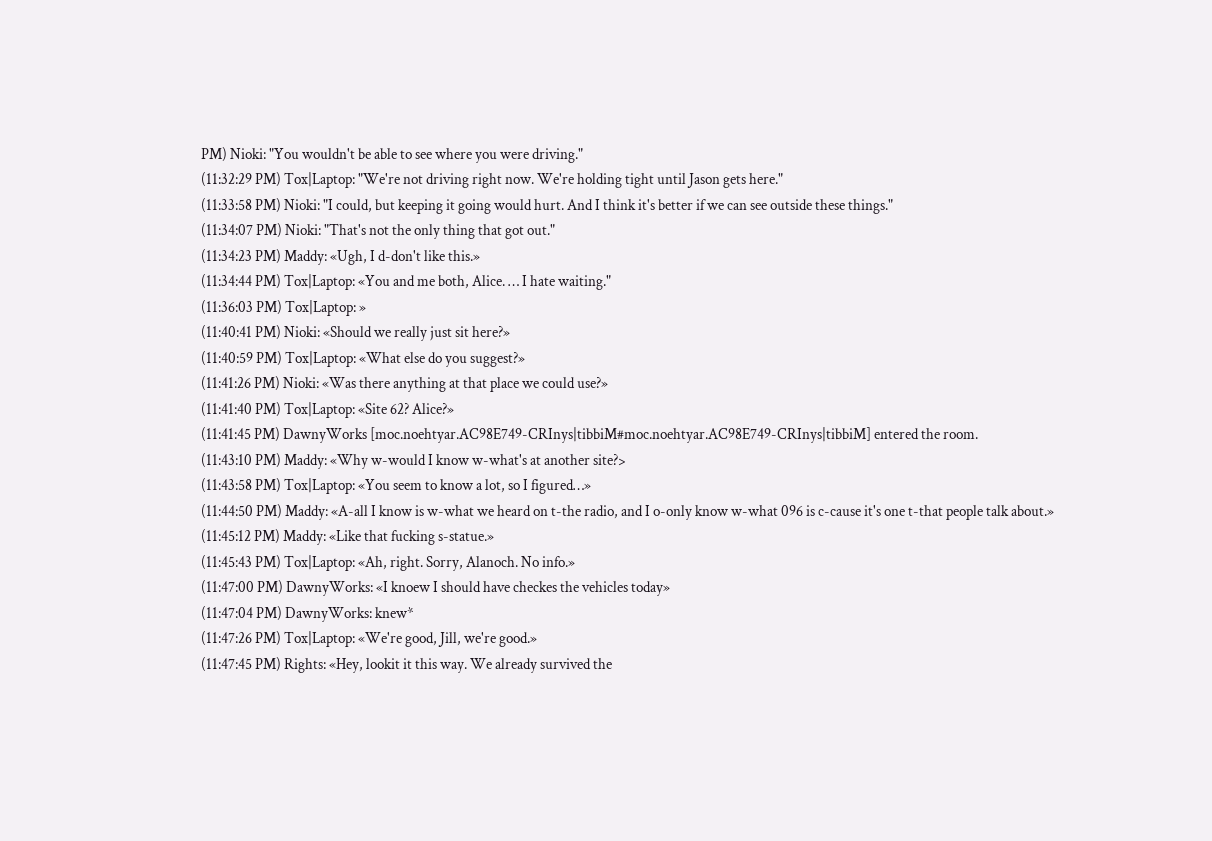PM) Nioki: "You wouldn't be able to see where you were driving."
(11:32:29 PM) Tox|Laptop: "We're not driving right now. We're holding tight until Jason gets here."
(11:33:58 PM) Nioki: "I could, but keeping it going would hurt. And I think it's better if we can see outside these things."
(11:34:07 PM) Nioki: "That's not the only thing that got out."
(11:34:23 PM) Maddy: «Ugh, I d-don't like this.»
(11:34:44 PM) Tox|Laptop: «You and me both, Alice. … I hate waiting."
(11:36:03 PM) Tox|Laptop: »
(11:40:41 PM) Nioki: «Should we really just sit here?»
(11:40:59 PM) Tox|Laptop: «What else do you suggest?»
(11:41:26 PM) Nioki: «Was there anything at that place we could use?»
(11:41:40 PM) Tox|Laptop: «Site 62? Alice?»
(11:41:45 PM) DawnyWorks [moc.noehtyar.AC98E749-CRInys|tibbiM#moc.noehtyar.AC98E749-CRInys|tibbiM] entered the room.
(11:43:10 PM) Maddy: «Why w-would I know w-what's at another site?>
(11:43:58 PM) Tox|Laptop: «You seem to know a lot, so I figured…»
(11:44:50 PM) Maddy: «A-all I know is w-what we heard on t-the radio, and I o-only know w-what 096 is c-cause it's one t-that people talk about.»
(11:45:12 PM) Maddy: «Like that fucking s-statue.»
(11:45:43 PM) Tox|Laptop: «Ah, right. Sorry, Alanoch. No info.»
(11:47:00 PM) DawnyWorks: «I knoew I should have checkes the vehicles today»
(11:47:04 PM) DawnyWorks: knew*
(11:47:26 PM) Tox|Laptop: «We're good, Jill, we're good.»
(11:47:45 PM) Rights: «Hey, lookit it this way. We already survived the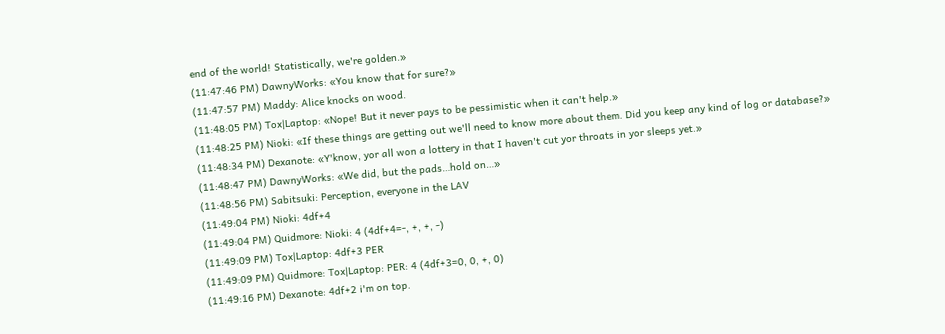end of the world! Statistically, we're golden.»
(11:47:46 PM) DawnyWorks: «You know that for sure?»
(11:47:57 PM) Maddy: Alice knocks on wood.
(11:48:05 PM) Tox|Laptop: «Nope! But it never pays to be pessimistic when it can't help.»
(11:48:25 PM) Nioki: «If these things are getting out we'll need to know more about them. Did you keep any kind of log or database?»
(11:48:34 PM) Dexanote: «Y'know, yor all won a lottery in that I haven't cut yor throats in yor sleeps yet.»
(11:48:47 PM) DawnyWorks: «We did, but the pads…hold on…»
(11:48:56 PM) Sabitsuki: Perception, everyone in the LAV
(11:49:04 PM) Nioki: 4df+4
(11:49:04 PM) Quidmore: Nioki: 4 (4df+4=-, +, +, -)
(11:49:09 PM) Tox|Laptop: 4df+3 PER
(11:49:09 PM) Quidmore: Tox|Laptop: PER: 4 (4df+3=0, 0, +, 0)
(11:49:16 PM) Dexanote: 4df+2 i'm on top.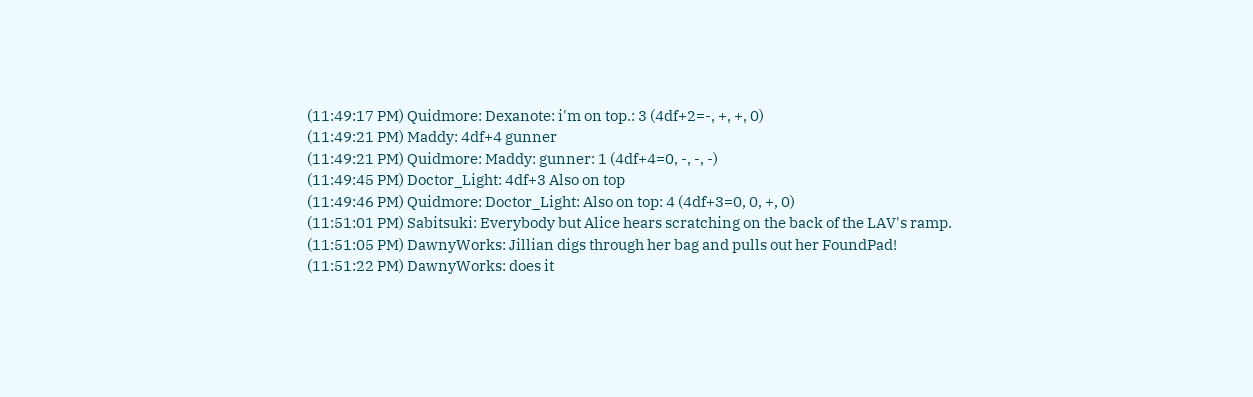(11:49:17 PM) Quidmore: Dexanote: i'm on top.: 3 (4df+2=-, +, +, 0)
(11:49:21 PM) Maddy: 4df+4 gunner
(11:49:21 PM) Quidmore: Maddy: gunner: 1 (4df+4=0, -, -, -)
(11:49:45 PM) Doctor_Light: 4df+3 Also on top
(11:49:46 PM) Quidmore: Doctor_Light: Also on top: 4 (4df+3=0, 0, +, 0)
(11:51:01 PM) Sabitsuki: Everybody but Alice hears scratching on the back of the LAV's ramp.
(11:51:05 PM) DawnyWorks: Jillian digs through her bag and pulls out her FoundPad!
(11:51:22 PM) DawnyWorks: does it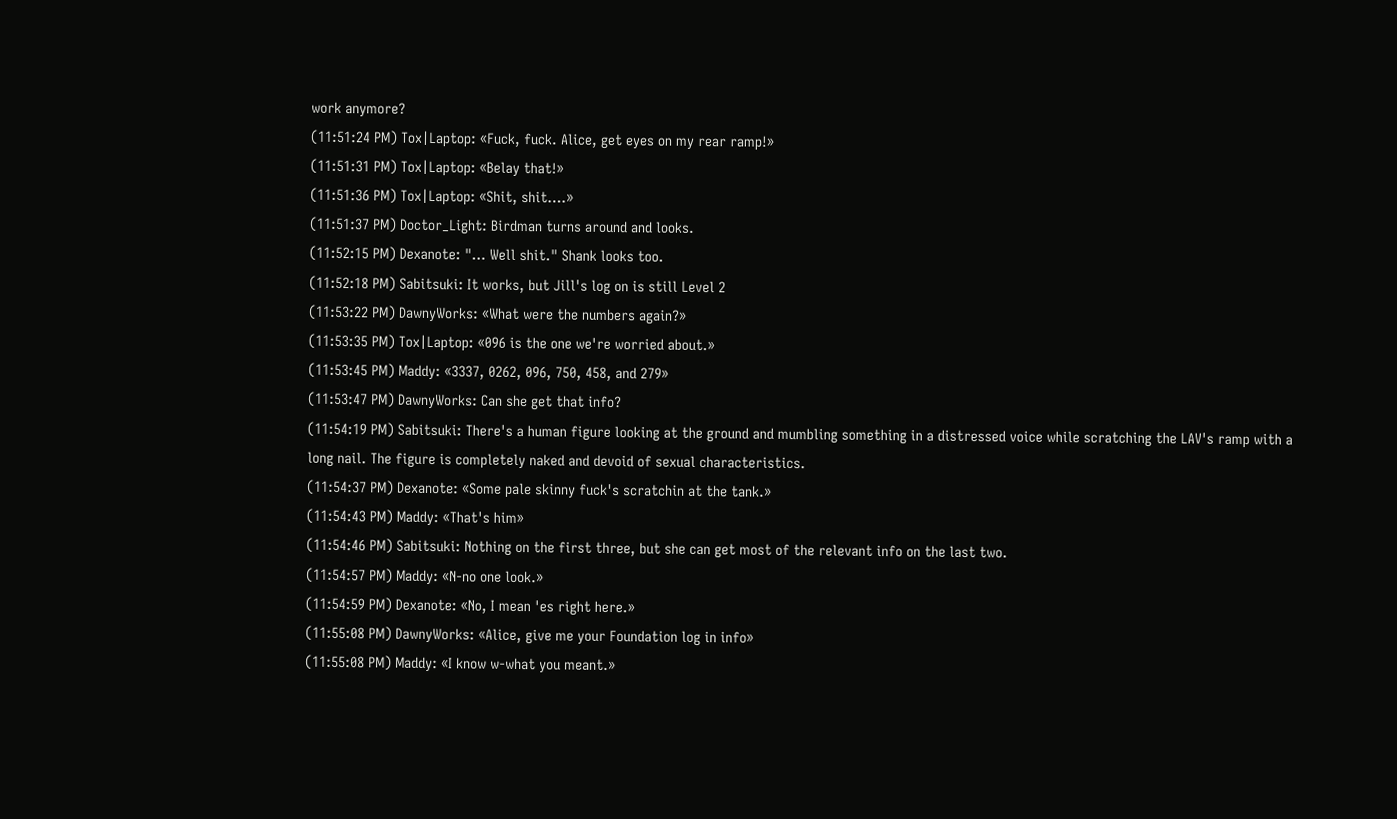work anymore?
(11:51:24 PM) Tox|Laptop: «Fuck, fuck. Alice, get eyes on my rear ramp!»
(11:51:31 PM) Tox|Laptop: «Belay that!»
(11:51:36 PM) Tox|Laptop: «Shit, shit….»
(11:51:37 PM) Doctor_Light: Birdman turns around and looks.
(11:52:15 PM) Dexanote: "… Well shit." Shank looks too.
(11:52:18 PM) Sabitsuki: It works, but Jill's log on is still Level 2
(11:53:22 PM) DawnyWorks: «What were the numbers again?»
(11:53:35 PM) Tox|Laptop: «096 is the one we're worried about.»
(11:53:45 PM) Maddy: «3337, 0262, 096, 750, 458, and 279»
(11:53:47 PM) DawnyWorks: Can she get that info?
(11:54:19 PM) Sabitsuki: There's a human figure looking at the ground and mumbling something in a distressed voice while scratching the LAV's ramp with a long nail. The figure is completely naked and devoid of sexual characteristics.
(11:54:37 PM) Dexanote: «Some pale skinny fuck's scratchin at the tank.»
(11:54:43 PM) Maddy: «That's him»
(11:54:46 PM) Sabitsuki: Nothing on the first three, but she can get most of the relevant info on the last two.
(11:54:57 PM) Maddy: «N-no one look.»
(11:54:59 PM) Dexanote: «No, I mean 'es right here.»
(11:55:08 PM) DawnyWorks: «Alice, give me your Foundation log in info»
(11:55:08 PM) Maddy: «I know w-what you meant.»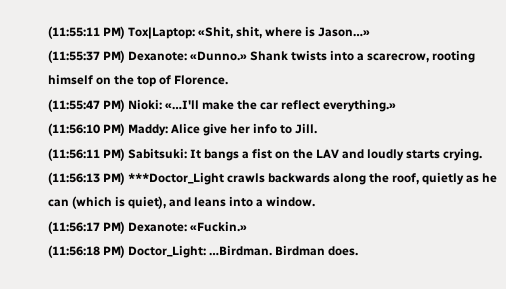(11:55:11 PM) Tox|Laptop: «Shit, shit, where is Jason…»
(11:55:37 PM) Dexanote: «Dunno.» Shank twists into a scarecrow, rooting himself on the top of Florence.
(11:55:47 PM) Nioki: «…I'll make the car reflect everything.»
(11:56:10 PM) Maddy: Alice give her info to Jill.
(11:56:11 PM) Sabitsuki: It bangs a fist on the LAV and loudly starts crying.
(11:56:13 PM) ***Doctor_Light crawls backwards along the roof, quietly as he can (which is quiet), and leans into a window.
(11:56:17 PM) Dexanote: «Fuckin.»
(11:56:18 PM) Doctor_Light: …Birdman. Birdman does.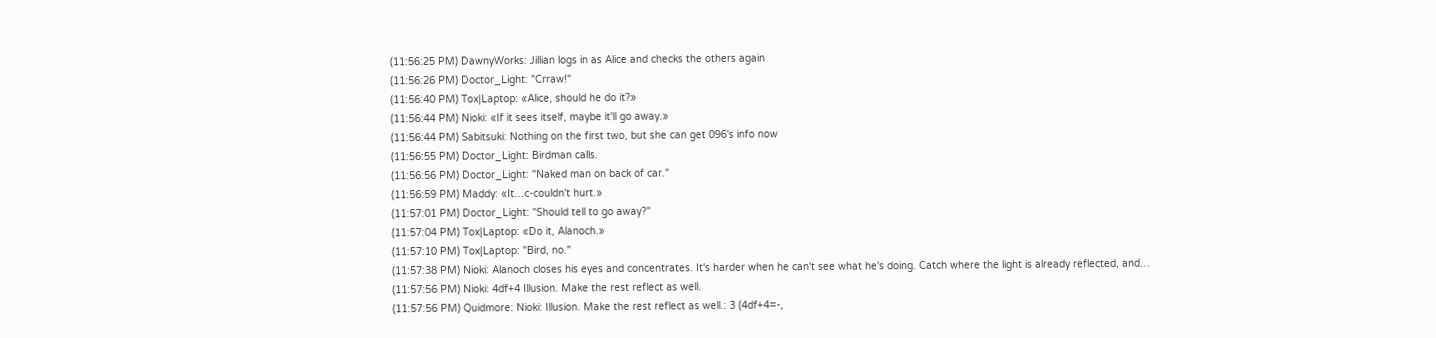(11:56:25 PM) DawnyWorks: Jillian logs in as Alice and checks the others again
(11:56:26 PM) Doctor_Light: "Crraw!"
(11:56:40 PM) Tox|Laptop: «Alice, should he do it?»
(11:56:44 PM) Nioki: «If it sees itself, maybe it'll go away.»
(11:56:44 PM) Sabitsuki: Nothing on the first two, but she can get 096's info now
(11:56:55 PM) Doctor_Light: Birdman calls.
(11:56:56 PM) Doctor_Light: "Naked man on back of car."
(11:56:59 PM) Maddy: «It…c-couldn't hurt.»
(11:57:01 PM) Doctor_Light: "Should tell to go away?"
(11:57:04 PM) Tox|Laptop: «Do it, Alanoch.»
(11:57:10 PM) Tox|Laptop: "Bird, no."
(11:57:38 PM) Nioki: Alanoch closes his eyes and concentrates. It's harder when he can't see what he's doing. Catch where the light is already reflected, and…
(11:57:56 PM) Nioki: 4df+4 Illusion. Make the rest reflect as well.
(11:57:56 PM) Quidmore: Nioki: Illusion. Make the rest reflect as well.: 3 (4df+4=-,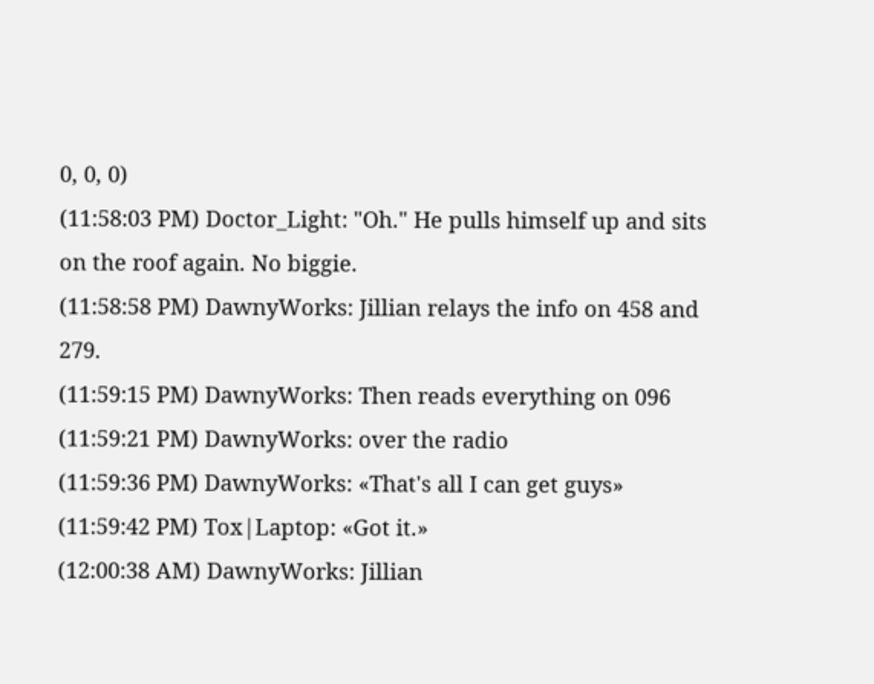0, 0, 0)
(11:58:03 PM) Doctor_Light: "Oh." He pulls himself up and sits on the roof again. No biggie.
(11:58:58 PM) DawnyWorks: Jillian relays the info on 458 and 279.
(11:59:15 PM) DawnyWorks: Then reads everything on 096
(11:59:21 PM) DawnyWorks: over the radio
(11:59:36 PM) DawnyWorks: «That's all I can get guys»
(11:59:42 PM) Tox|Laptop: «Got it.»
(12:00:38 AM) DawnyWorks: Jillian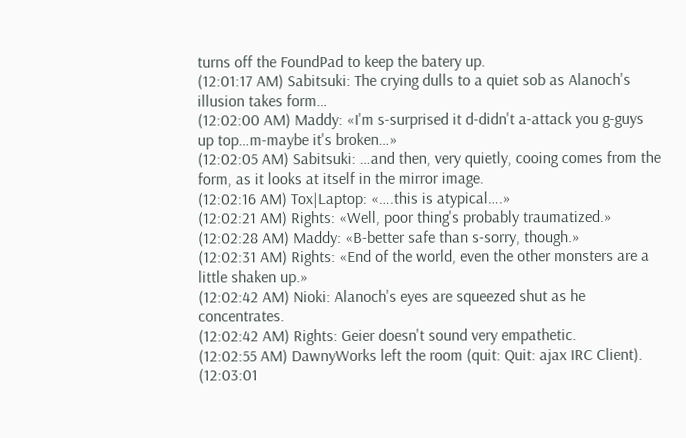turns off the FoundPad to keep the batery up.
(12:01:17 AM) Sabitsuki: The crying dulls to a quiet sob as Alanoch's illusion takes form…
(12:02:00 AM) Maddy: «I'm s-surprised it d-didn't a-attack you g-guys up top…m-maybe it's broken…»
(12:02:05 AM) Sabitsuki: …and then, very quietly, cooing comes from the form, as it looks at itself in the mirror image.
(12:02:16 AM) Tox|Laptop: «….this is atypical….»
(12:02:21 AM) Rights: «Well, poor thing's probably traumatized.»
(12:02:28 AM) Maddy: «B-better safe than s-sorry, though.»
(12:02:31 AM) Rights: «End of the world, even the other monsters are a little shaken up.»
(12:02:42 AM) Nioki: Alanoch's eyes are squeezed shut as he concentrates.
(12:02:42 AM) Rights: Geier doesn't sound very empathetic.
(12:02:55 AM) DawnyWorks left the room (quit: Quit: ajax IRC Client).
(12:03:01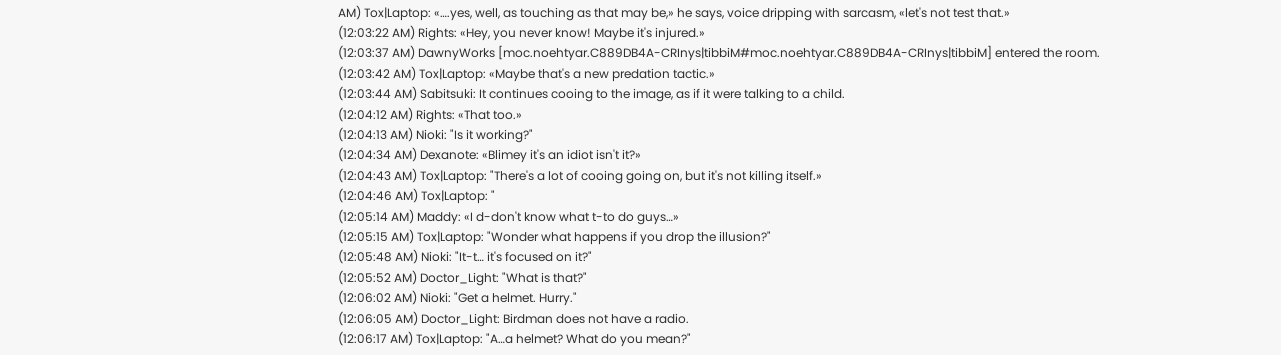AM) Tox|Laptop: «….yes, well, as touching as that may be,» he says, voice dripping with sarcasm, «let's not test that.»
(12:03:22 AM) Rights: «Hey, you never know! Maybe it's injured.»
(12:03:37 AM) DawnyWorks [moc.noehtyar.C889DB4A-CRInys|tibbiM#moc.noehtyar.C889DB4A-CRInys|tibbiM] entered the room.
(12:03:42 AM) Tox|Laptop: «Maybe that's a new predation tactic.»
(12:03:44 AM) Sabitsuki: It continues cooing to the image, as if it were talking to a child.
(12:04:12 AM) Rights: «That too.»
(12:04:13 AM) Nioki: "Is it working?"
(12:04:34 AM) Dexanote: «Blimey it's an idiot isn't it?»
(12:04:43 AM) Tox|Laptop: "There's a lot of cooing going on, but it's not killing itself.»
(12:04:46 AM) Tox|Laptop: "
(12:05:14 AM) Maddy: «I d-don't know what t-to do guys…»
(12:05:15 AM) Tox|Laptop: "Wonder what happens if you drop the illusion?"
(12:05:48 AM) Nioki: "It-t… it's focused on it?"
(12:05:52 AM) Doctor_Light: "What is that?"
(12:06:02 AM) Nioki: "Get a helmet. Hurry."
(12:06:05 AM) Doctor_Light: Birdman does not have a radio.
(12:06:17 AM) Tox|Laptop: "A…a helmet? What do you mean?"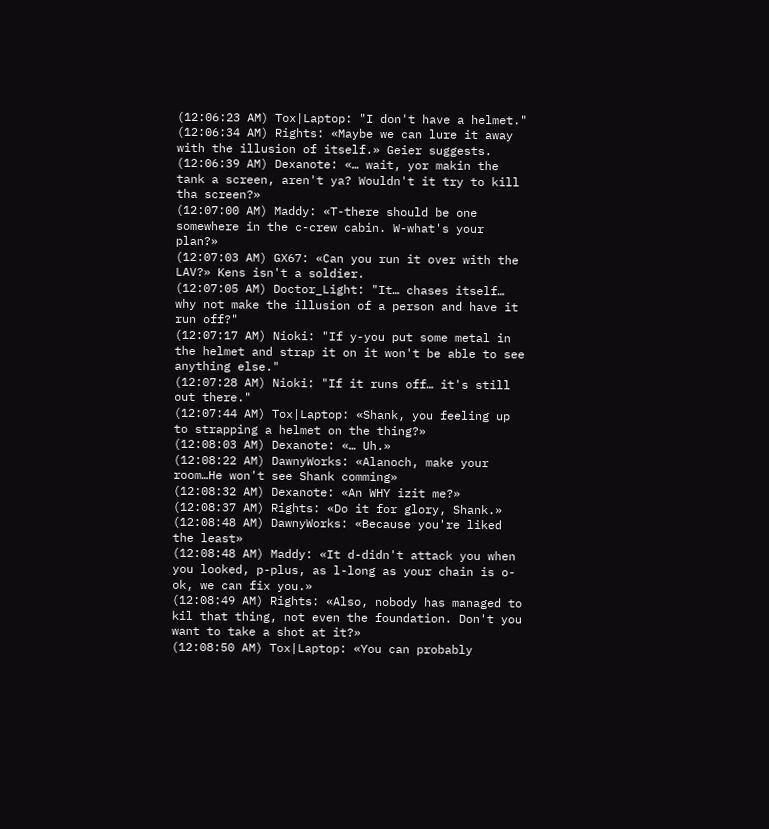(12:06:23 AM) Tox|Laptop: "I don't have a helmet."
(12:06:34 AM) Rights: «Maybe we can lure it away with the illusion of itself.» Geier suggests.
(12:06:39 AM) Dexanote: «… wait, yor makin the tank a screen, aren't ya? Wouldn't it try to kill tha screen?»
(12:07:00 AM) Maddy: «T-there should be one somewhere in the c-crew cabin. W-what's your plan?»
(12:07:03 AM) GX67: «Can you run it over with the LAV?» Kens isn't a soldier.
(12:07:05 AM) Doctor_Light: "It… chases itself… why not make the illusion of a person and have it run off?"
(12:07:17 AM) Nioki: "If y-you put some metal in the helmet and strap it on it won't be able to see anything else."
(12:07:28 AM) Nioki: "If it runs off… it's still out there."
(12:07:44 AM) Tox|Laptop: «Shank, you feeling up to strapping a helmet on the thing?»
(12:08:03 AM) Dexanote: «… Uh.»
(12:08:22 AM) DawnyWorks: «Alanoch, make your room…He won't see Shank comming»
(12:08:32 AM) Dexanote: «An WHY izit me?»
(12:08:37 AM) Rights: «Do it for glory, Shank.»
(12:08:48 AM) DawnyWorks: «Because you're liked the least»
(12:08:48 AM) Maddy: «It d-didn't attack you when you looked, p-plus, as l-long as your chain is o-ok, we can fix you.»
(12:08:49 AM) Rights: «Also, nobody has managed to kil that thing, not even the foundation. Don't you want to take a shot at it?»
(12:08:50 AM) Tox|Laptop: «You can probably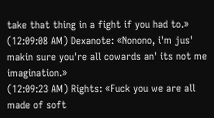take that thing in a fight if you had to.»
(12:09:08 AM) Dexanote: «Nonono, i'm jus' makin sure you're all cowards an' its not me imagination.»
(12:09:23 AM) Rights: «Fuck you we are all made of soft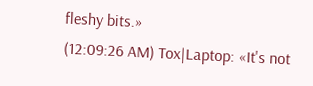fleshy bits.»
(12:09:26 AM) Tox|Laptop: «It's not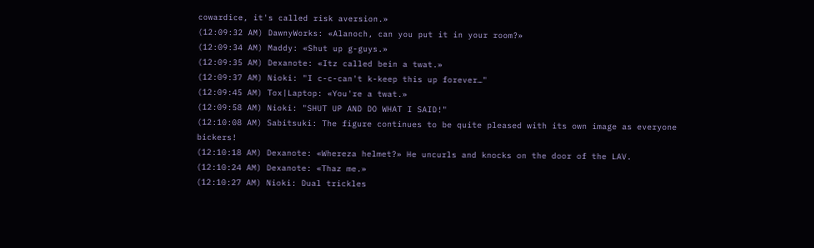cowardice, it's called risk aversion.»
(12:09:32 AM) DawnyWorks: «Alanoch, can you put it in your room?»
(12:09:34 AM) Maddy: «Shut up g-guys.»
(12:09:35 AM) Dexanote: «Itz called bein a twat.»
(12:09:37 AM) Nioki: "I c-c-can't k-keep this up forever…"
(12:09:45 AM) Tox|Laptop: «You're a twat.»
(12:09:58 AM) Nioki: "SHUT UP AND DO WHAT I SAID!"
(12:10:08 AM) Sabitsuki: The figure continues to be quite pleased with its own image as everyone bickers!
(12:10:18 AM) Dexanote: «Whereza helmet?» He uncurls and knocks on the door of the LAV.
(12:10:24 AM) Dexanote: «Thaz me.»
(12:10:27 AM) Nioki: Dual trickles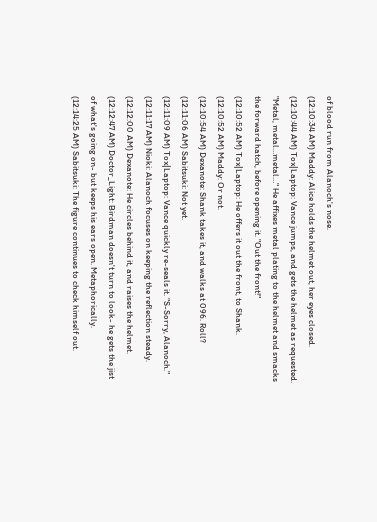of blood run from Alanoch's nose.
(12:10:34 AM) Maddy: Alice holds the helmet out, her eyes closed.
(12:10:44 AM) Tox|Laptop: Vance jumps, and gets the helmet as requested. "Metal, metal…metal…" He affixes metal plating to the helmet and smacks the forward hatch, before opening it. "Out the front!"
(12:10:52 AM) Tox|Laptop: He offers it out the front, to Shank.
(12:10:52 AM) Maddy: Or not.
(12:10:54 AM) Dexanote: Shank takes it, and walks at 096. Roll?
(12:11:06 AM) Sabitsuki: Not yet.
(12:11:09 AM) Tox|Laptop: Vance quickly re-seals it. "S-Sorry, Alanoch."
(12:11:17 AM) Nioki: Alanoch focuses on keeping the reflection steady.
(12:12:00 AM) Dexanote: He circles behind it, and raises the helmet.
(12:12:47 AM) Doctor_Light: Birdman doesn't turn to look- he gets the jist of what's going on- but keeps his ears open. Metaphorically.
(12:14:25 AM) Sabitsuki: The figure continues to check himself out.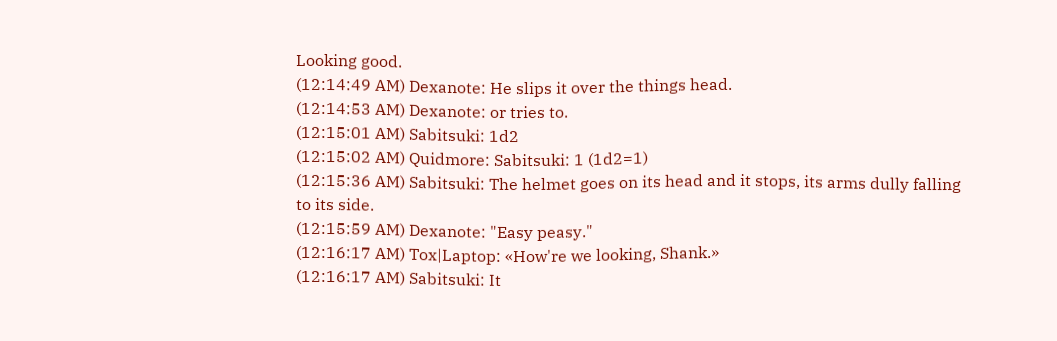Looking good.
(12:14:49 AM) Dexanote: He slips it over the things head.
(12:14:53 AM) Dexanote: or tries to.
(12:15:01 AM) Sabitsuki: 1d2
(12:15:02 AM) Quidmore: Sabitsuki: 1 (1d2=1)
(12:15:36 AM) Sabitsuki: The helmet goes on its head and it stops, its arms dully falling to its side.
(12:15:59 AM) Dexanote: "Easy peasy."
(12:16:17 AM) Tox|Laptop: «How're we looking, Shank.»
(12:16:17 AM) Sabitsuki: It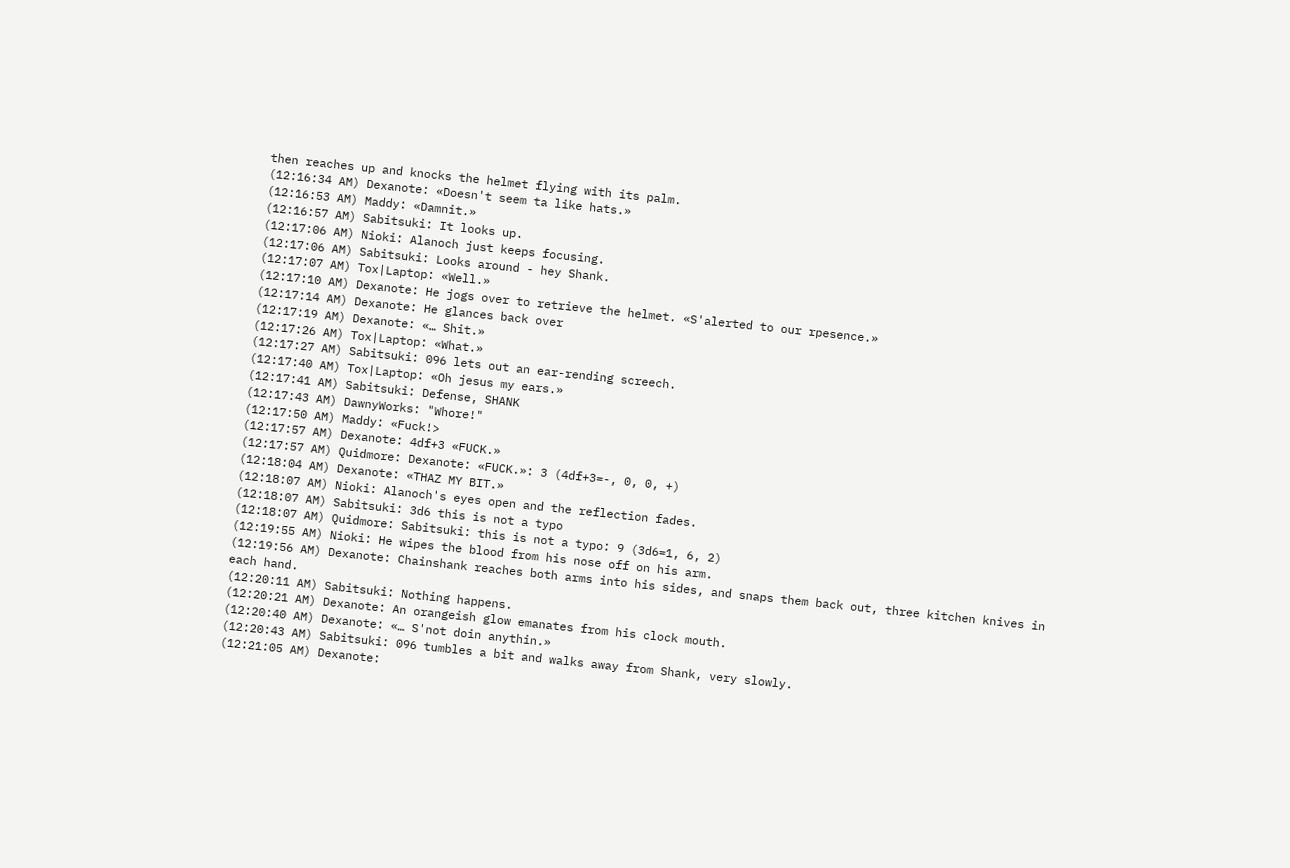then reaches up and knocks the helmet flying with its palm.
(12:16:34 AM) Dexanote: «Doesn't seem ta like hats.»
(12:16:53 AM) Maddy: «Damnit.»
(12:16:57 AM) Sabitsuki: It looks up.
(12:17:06 AM) Nioki: Alanoch just keeps focusing.
(12:17:06 AM) Sabitsuki: Looks around - hey Shank.
(12:17:07 AM) Tox|Laptop: «Well.»
(12:17:10 AM) Dexanote: He jogs over to retrieve the helmet. «S'alerted to our rpesence.»
(12:17:14 AM) Dexanote: He glances back over
(12:17:19 AM) Dexanote: «… Shit.»
(12:17:26 AM) Tox|Laptop: «What.»
(12:17:27 AM) Sabitsuki: 096 lets out an ear-rending screech.
(12:17:40 AM) Tox|Laptop: «Oh jesus my ears.»
(12:17:41 AM) Sabitsuki: Defense, SHANK
(12:17:43 AM) DawnyWorks: "Whore!"
(12:17:50 AM) Maddy: «Fuck!>
(12:17:57 AM) Dexanote: 4df+3 «FUCK.»
(12:17:57 AM) Quidmore: Dexanote: «FUCK.»: 3 (4df+3=-, 0, 0, +)
(12:18:04 AM) Dexanote: «THAZ MY BIT.»
(12:18:07 AM) Nioki: Alanoch's eyes open and the reflection fades.
(12:18:07 AM) Sabitsuki: 3d6 this is not a typo
(12:18:07 AM) Quidmore: Sabitsuki: this is not a typo: 9 (3d6=1, 6, 2)
(12:19:55 AM) Nioki: He wipes the blood from his nose off on his arm.
(12:19:56 AM) Dexanote: Chainshank reaches both arms into his sides, and snaps them back out, three kitchen knives in each hand.
(12:20:11 AM) Sabitsuki: Nothing happens.
(12:20:21 AM) Dexanote: An orangeish glow emanates from his clock mouth.
(12:20:40 AM) Dexanote: «… S'not doin anythin.»
(12:20:43 AM) Sabitsuki: 096 tumbles a bit and walks away from Shank, very slowly.
(12:21:05 AM) Dexanote: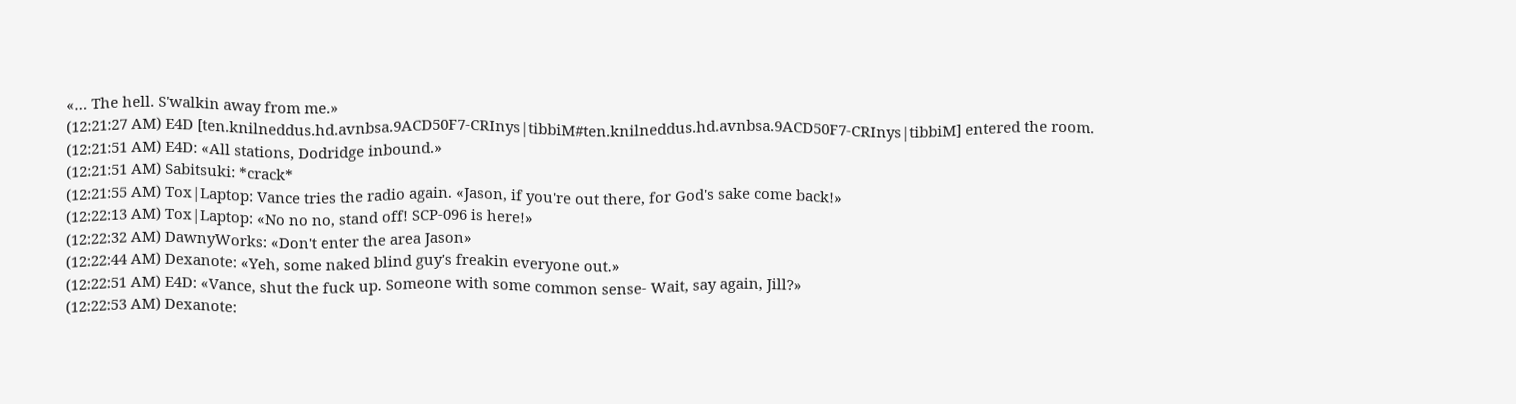«… The hell. S'walkin away from me.»
(12:21:27 AM) E4D [ten.knilneddus.hd.avnbsa.9ACD50F7-CRInys|tibbiM#ten.knilneddus.hd.avnbsa.9ACD50F7-CRInys|tibbiM] entered the room.
(12:21:51 AM) E4D: «All stations, Dodridge inbound.»
(12:21:51 AM) Sabitsuki: *crack*
(12:21:55 AM) Tox|Laptop: Vance tries the radio again. «Jason, if you're out there, for God's sake come back!»
(12:22:13 AM) Tox|Laptop: «No no no, stand off! SCP-096 is here!»
(12:22:32 AM) DawnyWorks: «Don't enter the area Jason»
(12:22:44 AM) Dexanote: «Yeh, some naked blind guy's freakin everyone out.»
(12:22:51 AM) E4D: «Vance, shut the fuck up. Someone with some common sense- Wait, say again, Jill?»
(12:22:53 AM) Dexanote: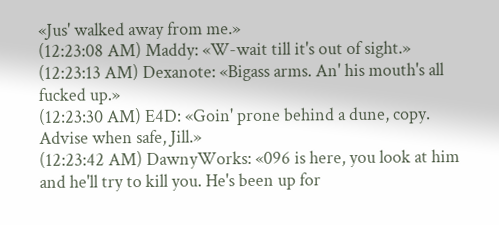«Jus' walked away from me.»
(12:23:08 AM) Maddy: «W-wait till it's out of sight.»
(12:23:13 AM) Dexanote: «Bigass arms. An' his mouth's all fucked up.»
(12:23:30 AM) E4D: «Goin' prone behind a dune, copy. Advise when safe, Jill.»
(12:23:42 AM) DawnyWorks: «096 is here, you look at him and he'll try to kill you. He's been up for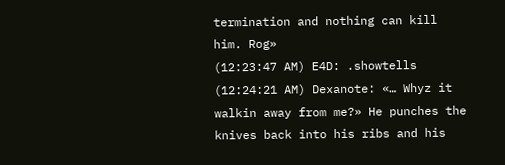termination and nothing can kill him. Rog»
(12:23:47 AM) E4D: .showtells
(12:24:21 AM) Dexanote: «… Whyz it walkin away from me?» He punches the knives back into his ribs and his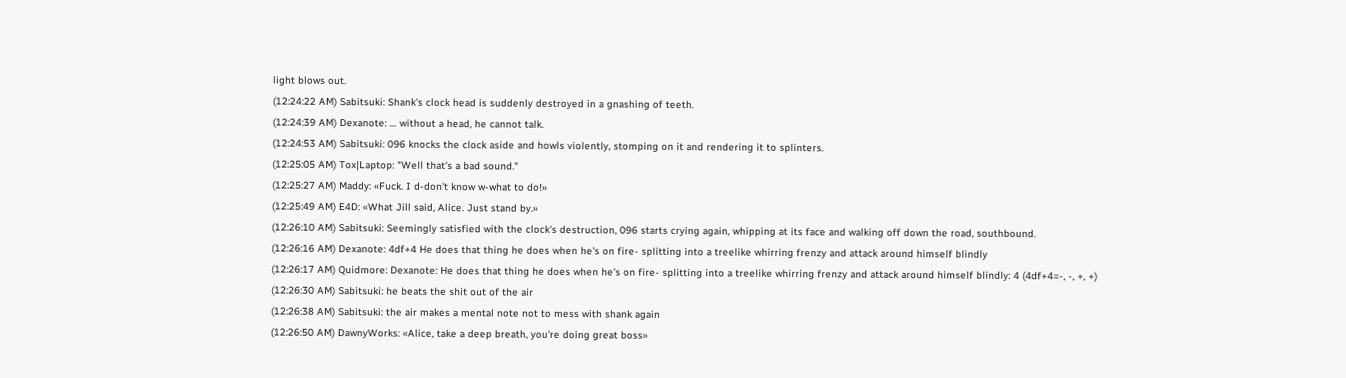light blows out.
(12:24:22 AM) Sabitsuki: Shank's clock head is suddenly destroyed in a gnashing of teeth.
(12:24:39 AM) Dexanote: … without a head, he cannot talk.
(12:24:53 AM) Sabitsuki: 096 knocks the clock aside and howls violently, stomping on it and rendering it to splinters.
(12:25:05 AM) Tox|Laptop: "Well that's a bad sound."
(12:25:27 AM) Maddy: «Fuck. I d-don't know w-what to do!»
(12:25:49 AM) E4D: «What Jill said, Alice. Just stand by.»
(12:26:10 AM) Sabitsuki: Seemingly satisfied with the clock's destruction, 096 starts crying again, whipping at its face and walking off down the road, southbound.
(12:26:16 AM) Dexanote: 4df+4 He does that thing he does when he's on fire- splitting into a treelike whirring frenzy and attack around himself blindly
(12:26:17 AM) Quidmore: Dexanote: He does that thing he does when he's on fire- splitting into a treelike whirring frenzy and attack around himself blindly: 4 (4df+4=-, -, +, +)
(12:26:30 AM) Sabitsuki: he beats the shit out of the air
(12:26:38 AM) Sabitsuki: the air makes a mental note not to mess with shank again
(12:26:50 AM) DawnyWorks: «Alice, take a deep breath, you're doing great boss»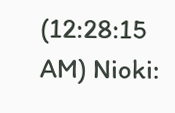(12:28:15 AM) Nioki: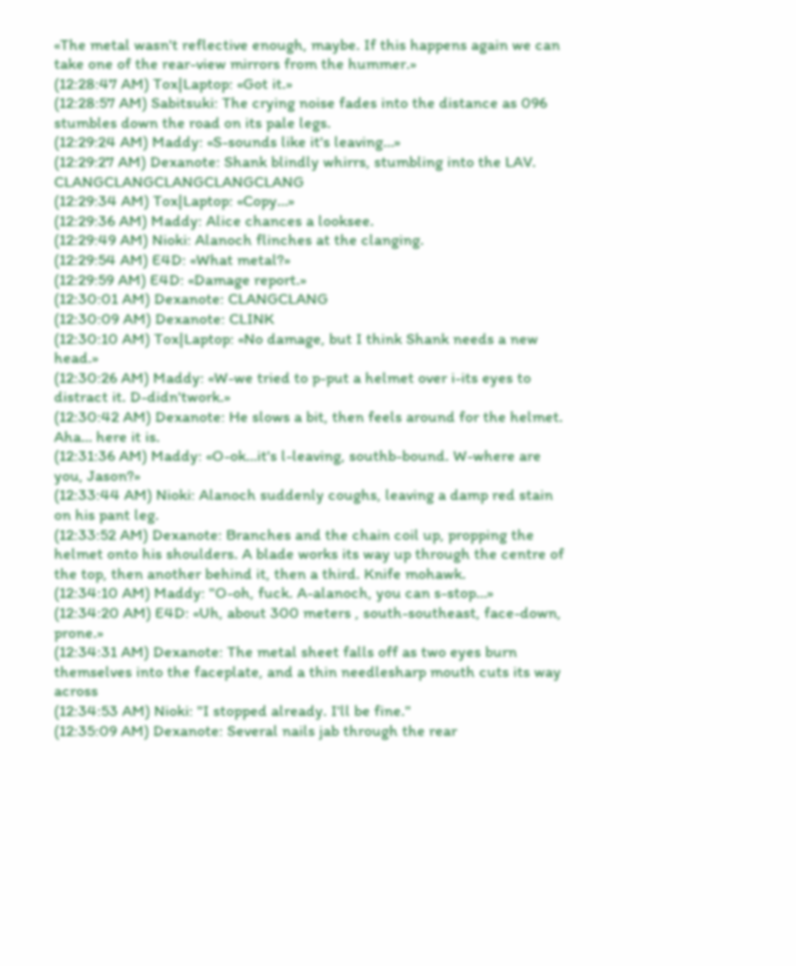«The metal wasn't reflective enough, maybe. If this happens again we can take one of the rear-view mirrors from the hummer.»
(12:28:47 AM) Tox|Laptop: «Got it.»
(12:28:57 AM) Sabitsuki: The crying noise fades into the distance as 096 stumbles down the road on its pale legs.
(12:29:24 AM) Maddy: «S-sounds like it's leaving…»
(12:29:27 AM) Dexanote: Shank blindly whirrs, stumbling into the LAV. CLANGCLANGCLANGCLANGCLANG
(12:29:34 AM) Tox|Laptop: «Copy…»
(12:29:36 AM) Maddy: Alice chances a looksee.
(12:29:49 AM) Nioki: Alanoch flinches at the clanging.
(12:29:54 AM) E4D: «What metal?»
(12:29:59 AM) E4D: «Damage report.»
(12:30:01 AM) Dexanote: CLANGCLANG
(12:30:09 AM) Dexanote: CLINK
(12:30:10 AM) Tox|Laptop: «No damage, but I think Shank needs a new head.»
(12:30:26 AM) Maddy: «W-we tried to p-put a helmet over i-its eyes to distract it. D-didn'twork.»
(12:30:42 AM) Dexanote: He slows a bit, then feels around for the helmet. Aha… here it is.
(12:31:36 AM) Maddy: «O-ok…it's l-leaving, southb-bound. W-where are you, Jason?»
(12:33:44 AM) Nioki: Alanoch suddenly coughs, leaving a damp red stain on his pant leg.
(12:33:52 AM) Dexanote: Branches and the chain coil up, propping the helmet onto his shoulders. A blade works its way up through the centre of the top, then another behind it, then a third. Knife mohawk.
(12:34:10 AM) Maddy: "O-oh, fuck. A-alanoch, you can s-stop…»
(12:34:20 AM) E4D: «Uh, about 300 meters , south-southeast, face-down, prone.»
(12:34:31 AM) Dexanote: The metal sheet falls off as two eyes burn themselves into the faceplate, and a thin needlesharp mouth cuts its way across
(12:34:53 AM) Nioki: "I stopped already. I'll be fine."
(12:35:09 AM) Dexanote: Several nails jab through the rear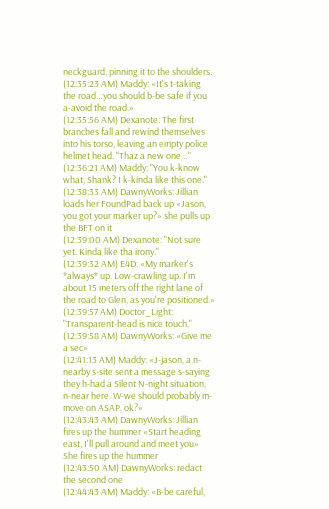neckguard, pinning it to the shoulders.
(12:35:23 AM) Maddy: «It's t-taking the road…you should b-be safe if you a-avoid the road.»
(12:35:56 AM) Dexanote: The first branches fall and rewind themselves into his torso, leaving an empty police helmet head. "Thaz a new one…"
(12:36:21 AM) Maddy: "You k-know what, Shank? I k-kinda like this one."
(12:38:33 AM) DawnyWorks: Jillian loads her FoundPad back up «Jason, you got your marker up?» she pulls up the BFT on it
(12:39:00 AM) Dexanote: "Not sure yet. Kinda like tha irony."
(12:39:32 AM) E4D: «My marker's *always* up. Low-crawling up. I'm about 15 meters off the right lane of the road to Glen, as you're positioned.»
(12:39:57 AM) Doctor_Light: "Transparent-head is nice touch."
(12:39:58 AM) DawnyWorks: «Give me a sec»
(12:41:13 AM) Maddy: «J-jason, a n-nearby s-site sent a message s-saying they h-had a Silent N-night situation, n-near here. W-we should probably m-move on ASAP, ok?»
(12:43:43 AM) DawnyWorks: Jillian fires up the hummer «Start heading east, I'll pull around and meet you» She fires up the hummer
(12:43:50 AM) DawnyWorks: redact the second one
(12:44:43 AM) Maddy: «B-be careful,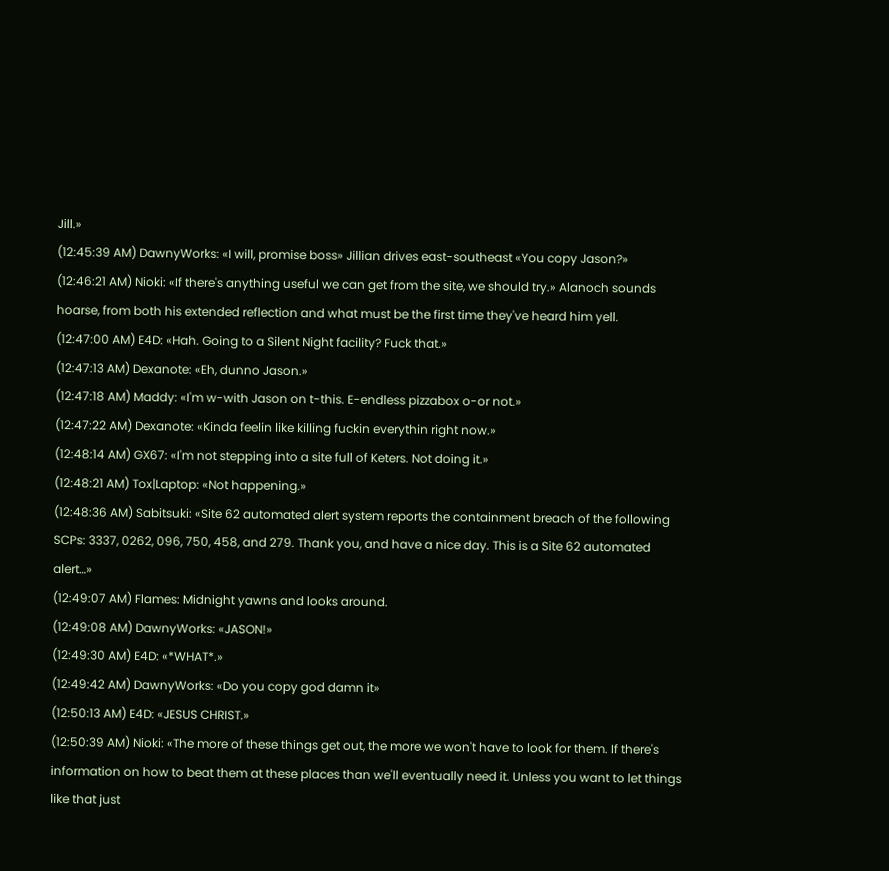Jill.»
(12:45:39 AM) DawnyWorks: «I will, promise boss» Jillian drives east-southeast «You copy Jason?»
(12:46:21 AM) Nioki: «If there's anything useful we can get from the site, we should try.» Alanoch sounds hoarse, from both his extended reflection and what must be the first time they've heard him yell.
(12:47:00 AM) E4D: «Hah. Going to a Silent Night facility? Fuck that.»
(12:47:13 AM) Dexanote: «Eh, dunno Jason.»
(12:47:18 AM) Maddy: «I'm w-with Jason on t-this. E-endless pizzabox o-or not.»
(12:47:22 AM) Dexanote: «Kinda feelin like killing fuckin everythin right now.»
(12:48:14 AM) GX67: «I'm not stepping into a site full of Keters. Not doing it.»
(12:48:21 AM) Tox|Laptop: «Not happening.»
(12:48:36 AM) Sabitsuki: «Site 62 automated alert system reports the containment breach of the following SCPs: 3337, 0262, 096, 750, 458, and 279. Thank you, and have a nice day. This is a Site 62 automated alert…»
(12:49:07 AM) Flames: Midnight yawns and looks around.
(12:49:08 AM) DawnyWorks: «JASON!»
(12:49:30 AM) E4D: «*WHAT*.»
(12:49:42 AM) DawnyWorks: «Do you copy god damn it»
(12:50:13 AM) E4D: «JESUS CHRIST.»
(12:50:39 AM) Nioki: «The more of these things get out, the more we won't have to look for them. If there's information on how to beat them at these places than we'll eventually need it. Unless you want to let things like that just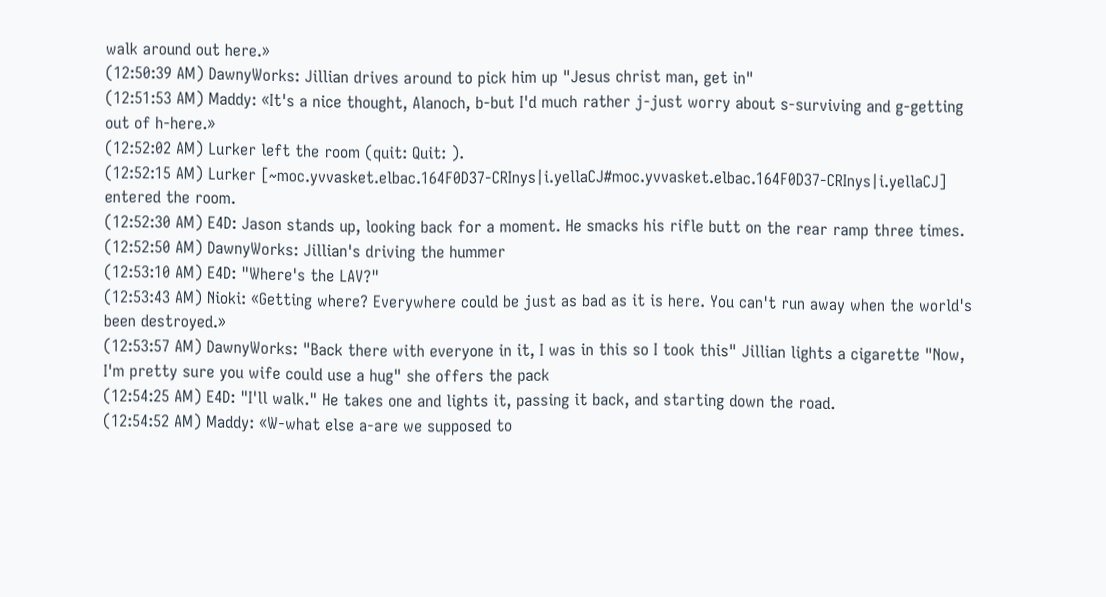walk around out here.»
(12:50:39 AM) DawnyWorks: Jillian drives around to pick him up "Jesus christ man, get in"
(12:51:53 AM) Maddy: «It's a nice thought, Alanoch, b-but I'd much rather j-just worry about s-surviving and g-getting out of h-here.»
(12:52:02 AM) Lurker left the room (quit: Quit: ).
(12:52:15 AM) Lurker [~moc.yvvasket.elbac.164F0D37-CRInys|i.yellaCJ#moc.yvvasket.elbac.164F0D37-CRInys|i.yellaCJ] entered the room.
(12:52:30 AM) E4D: Jason stands up, looking back for a moment. He smacks his rifle butt on the rear ramp three times.
(12:52:50 AM) DawnyWorks: Jillian's driving the hummer
(12:53:10 AM) E4D: "Where's the LAV?"
(12:53:43 AM) Nioki: «Getting where? Everywhere could be just as bad as it is here. You can't run away when the world's been destroyed.»
(12:53:57 AM) DawnyWorks: "Back there with everyone in it, I was in this so I took this" Jillian lights a cigarette "Now, I'm pretty sure you wife could use a hug" she offers the pack
(12:54:25 AM) E4D: "I'll walk." He takes one and lights it, passing it back, and starting down the road.
(12:54:52 AM) Maddy: «W-what else a-are we supposed to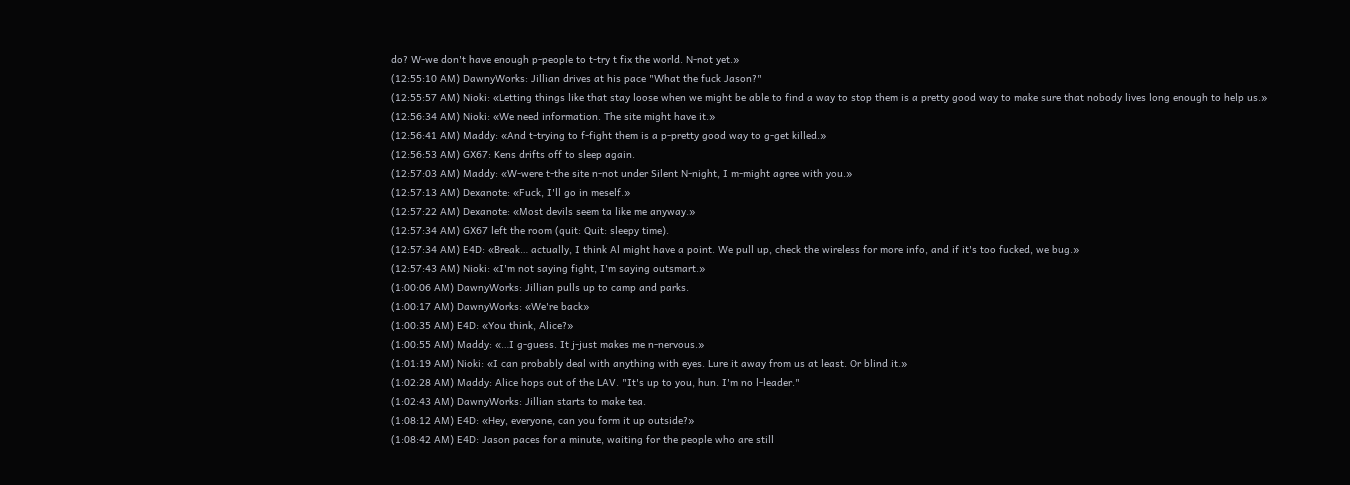do? W-we don't have enough p-people to t-try t fix the world. N-not yet.»
(12:55:10 AM) DawnyWorks: Jillian drives at his pace "What the fuck Jason?"
(12:55:57 AM) Nioki: «Letting things like that stay loose when we might be able to find a way to stop them is a pretty good way to make sure that nobody lives long enough to help us.»
(12:56:34 AM) Nioki: «We need information. The site might have it.»
(12:56:41 AM) Maddy: «And t-trying to f-fight them is a p-pretty good way to g-get killed.»
(12:56:53 AM) GX67: Kens drifts off to sleep again.
(12:57:03 AM) Maddy: «W-were t-the site n-not under Silent N-night, I m-might agree with you.»
(12:57:13 AM) Dexanote: «Fuck, I'll go in meself.»
(12:57:22 AM) Dexanote: «Most devils seem ta like me anyway.»
(12:57:34 AM) GX67 left the room (quit: Quit: sleepy time).
(12:57:34 AM) E4D: «Break… actually, I think Al might have a point. We pull up, check the wireless for more info, and if it's too fucked, we bug.»
(12:57:43 AM) Nioki: «I'm not saying fight, I'm saying outsmart.»
(1:00:06 AM) DawnyWorks: Jillian pulls up to camp and parks.
(1:00:17 AM) DawnyWorks: «We're back»
(1:00:35 AM) E4D: «You think, Alice?»
(1:00:55 AM) Maddy: «…I g-guess. It j-just makes me n-nervous.»
(1:01:19 AM) Nioki: «I can probably deal with anything with eyes. Lure it away from us at least. Or blind it.»
(1:02:28 AM) Maddy: Alice hops out of the LAV. "It's up to you, hun. I'm no l-leader."
(1:02:43 AM) DawnyWorks: Jillian starts to make tea.
(1:08:12 AM) E4D: «Hey, everyone, can you form it up outside?»
(1:08:42 AM) E4D: Jason paces for a minute, waiting for the people who are still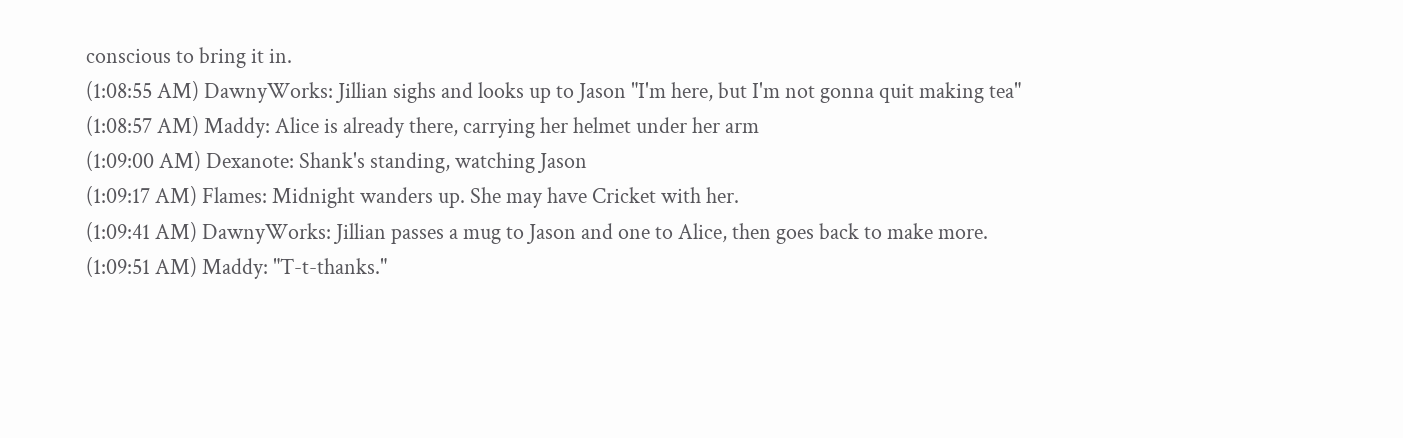conscious to bring it in.
(1:08:55 AM) DawnyWorks: Jillian sighs and looks up to Jason "I'm here, but I'm not gonna quit making tea"
(1:08:57 AM) Maddy: Alice is already there, carrying her helmet under her arm
(1:09:00 AM) Dexanote: Shank's standing, watching Jason
(1:09:17 AM) Flames: Midnight wanders up. She may have Cricket with her.
(1:09:41 AM) DawnyWorks: Jillian passes a mug to Jason and one to Alice, then goes back to make more.
(1:09:51 AM) Maddy: "T-t-thanks."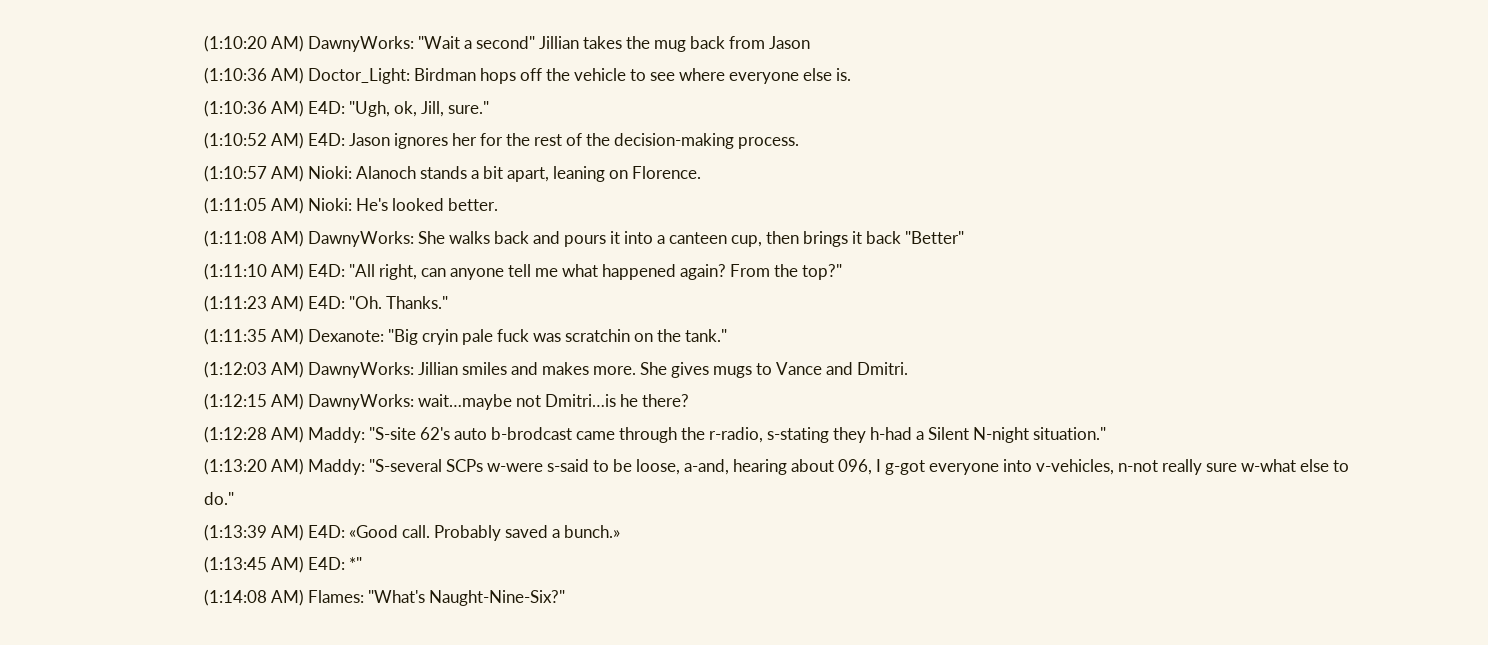(1:10:20 AM) DawnyWorks: "Wait a second" Jillian takes the mug back from Jason
(1:10:36 AM) Doctor_Light: Birdman hops off the vehicle to see where everyone else is.
(1:10:36 AM) E4D: "Ugh, ok, Jill, sure."
(1:10:52 AM) E4D: Jason ignores her for the rest of the decision-making process.
(1:10:57 AM) Nioki: Alanoch stands a bit apart, leaning on Florence.
(1:11:05 AM) Nioki: He's looked better.
(1:11:08 AM) DawnyWorks: She walks back and pours it into a canteen cup, then brings it back "Better"
(1:11:10 AM) E4D: "All right, can anyone tell me what happened again? From the top?"
(1:11:23 AM) E4D: "Oh. Thanks."
(1:11:35 AM) Dexanote: "Big cryin pale fuck was scratchin on the tank."
(1:12:03 AM) DawnyWorks: Jillian smiles and makes more. She gives mugs to Vance and Dmitri.
(1:12:15 AM) DawnyWorks: wait…maybe not Dmitri…is he there?
(1:12:28 AM) Maddy: "S-site 62's auto b-brodcast came through the r-radio, s-stating they h-had a Silent N-night situation."
(1:13:20 AM) Maddy: "S-several SCPs w-were s-said to be loose, a-and, hearing about 096, I g-got everyone into v-vehicles, n-not really sure w-what else to do."
(1:13:39 AM) E4D: «Good call. Probably saved a bunch.»
(1:13:45 AM) E4D: *"
(1:14:08 AM) Flames: "What's Naught-Nine-Six?"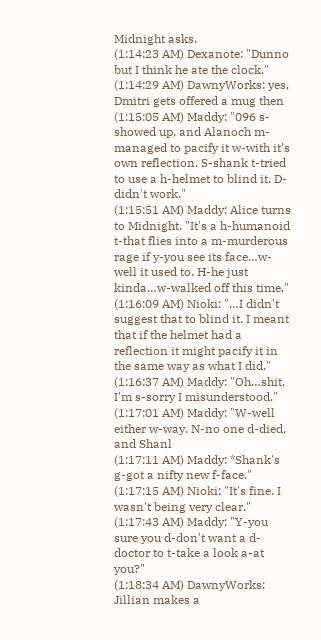Midnight asks.
(1:14:23 AM) Dexanote: "Dunno but I think he ate the clock."
(1:14:29 AM) DawnyWorks: yes, Dmitri gets offered a mug then
(1:15:05 AM) Maddy: "096 s-showed up, and Alanoch m-managed to pacify it w-with it's own reflection. S-shank t-tried to use a h-helmet to blind it. D-didn't work."
(1:15:51 AM) Maddy: Alice turns to Midnight. "It's a h-humanoid t-that flies into a m-murderous rage if y-you see its face…w-well it used to. H-he just kinda…w-walked off this time."
(1:16:09 AM) Nioki: "…I didn't suggest that to blind it. I meant that if the helmet had a reflection it might pacify it in the same way as what I did."
(1:16:37 AM) Maddy: "Oh…shit, I'm s-sorry I misunderstood."
(1:17:01 AM) Maddy: "W-well either w-way. N-no one d-died, and Shanl
(1:17:11 AM) Maddy: *Shank's g-got a nifty new f-face."
(1:17:15 AM) Nioki: "It's fine. I wasn't being very clear."
(1:17:43 AM) Maddy: "Y-you sure you d-don't want a d-doctor to t-take a look a-at you?"
(1:18:34 AM) DawnyWorks: Jillian makes a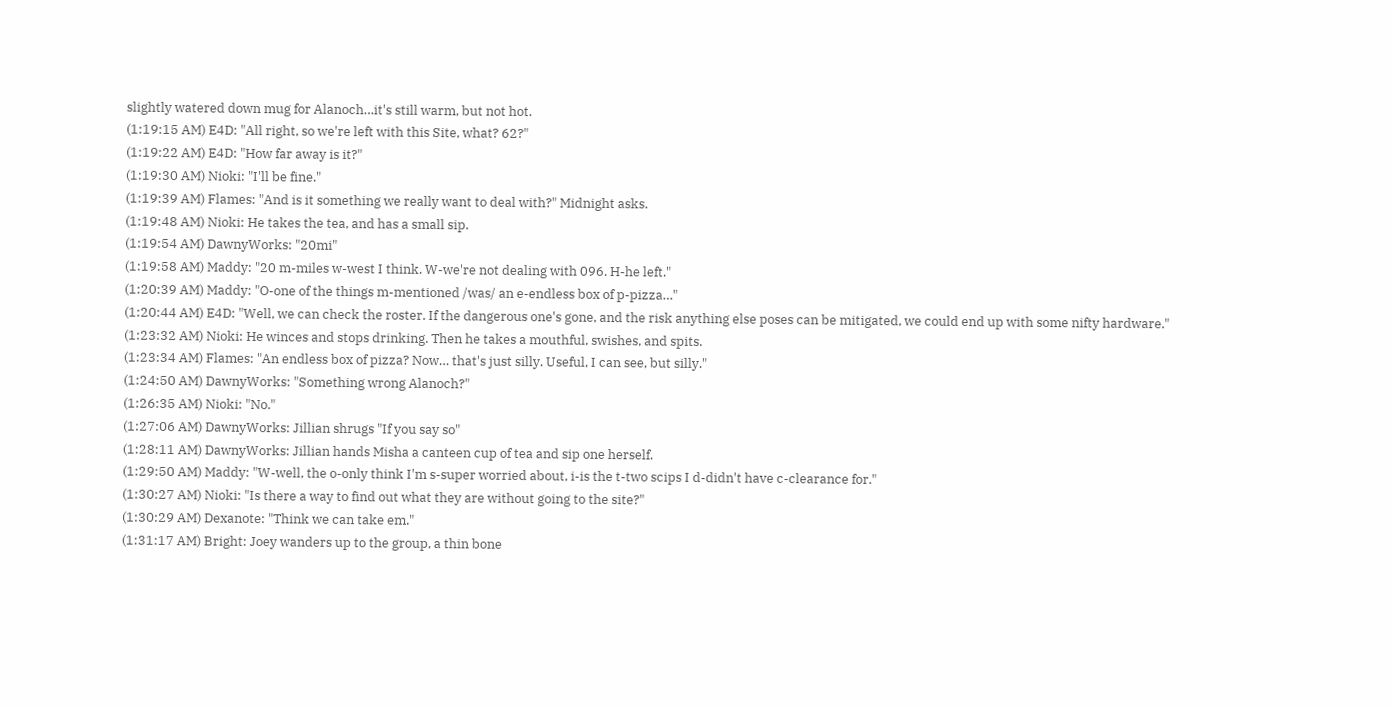slightly watered down mug for Alanoch…it's still warm, but not hot.
(1:19:15 AM) E4D: "All right, so we're left with this Site, what? 62?"
(1:19:22 AM) E4D: "How far away is it?"
(1:19:30 AM) Nioki: "I'll be fine."
(1:19:39 AM) Flames: "And is it something we really want to deal with?" Midnight asks.
(1:19:48 AM) Nioki: He takes the tea, and has a small sip.
(1:19:54 AM) DawnyWorks: "20mi"
(1:19:58 AM) Maddy: "20 m-miles w-west I think. W-we're not dealing with 096. H-he left."
(1:20:39 AM) Maddy: "O-one of the things m-mentioned /was/ an e-endless box of p-pizza…"
(1:20:44 AM) E4D: "Well, we can check the roster. If the dangerous one's gone, and the risk anything else poses can be mitigated, we could end up with some nifty hardware."
(1:23:32 AM) Nioki: He winces and stops drinking. Then he takes a mouthful, swishes, and spits.
(1:23:34 AM) Flames: "An endless box of pizza? Now… that's just silly. Useful, I can see, but silly."
(1:24:50 AM) DawnyWorks: "Something wrong Alanoch?"
(1:26:35 AM) Nioki: "No."
(1:27:06 AM) DawnyWorks: Jillian shrugs "If you say so"
(1:28:11 AM) DawnyWorks: Jillian hands Misha a canteen cup of tea and sip one herself.
(1:29:50 AM) Maddy: "W-well, the o-only think I'm s-super worried about, i-is the t-two scips I d-didn't have c-clearance for."
(1:30:27 AM) Nioki: "Is there a way to find out what they are without going to the site?"
(1:30:29 AM) Dexanote: "Think we can take em."
(1:31:17 AM) Bright: Joey wanders up to the group, a thin bone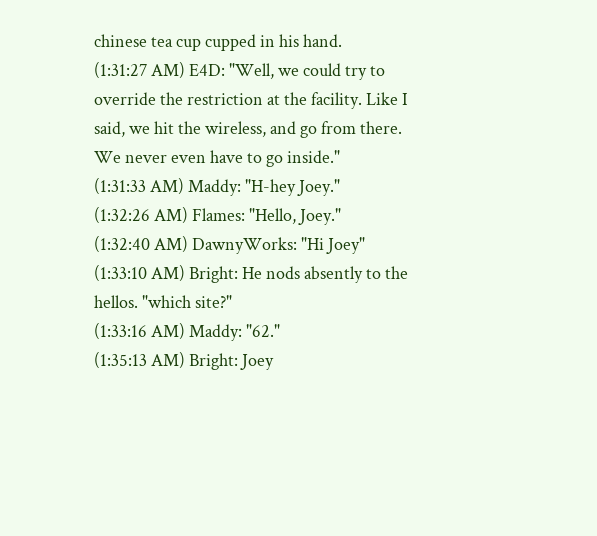chinese tea cup cupped in his hand.
(1:31:27 AM) E4D: "Well, we could try to override the restriction at the facility. Like I said, we hit the wireless, and go from there. We never even have to go inside."
(1:31:33 AM) Maddy: "H-hey Joey."
(1:32:26 AM) Flames: "Hello, Joey."
(1:32:40 AM) DawnyWorks: "Hi Joey"
(1:33:10 AM) Bright: He nods absently to the hellos. "which site?"
(1:33:16 AM) Maddy: "62."
(1:35:13 AM) Bright: Joey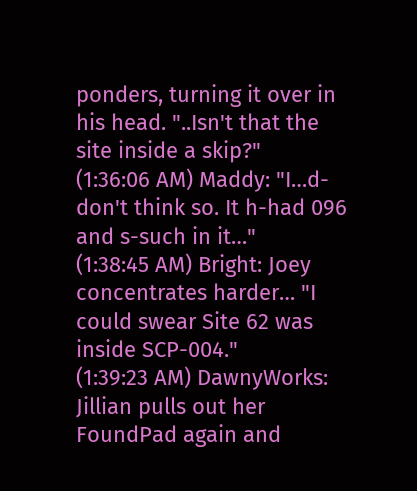ponders, turning it over in his head. "..Isn't that the site inside a skip?"
(1:36:06 AM) Maddy: "I…d-don't think so. It h-had 096 and s-such in it…"
(1:38:45 AM) Bright: Joey concentrates harder… "I could swear Site 62 was inside SCP-004."
(1:39:23 AM) DawnyWorks: Jillian pulls out her FoundPad again and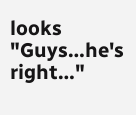looks "Guys…he's right…"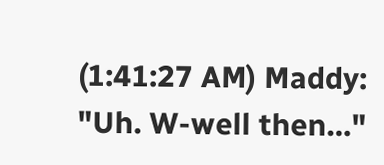(1:41:27 AM) Maddy: "Uh. W-well then…"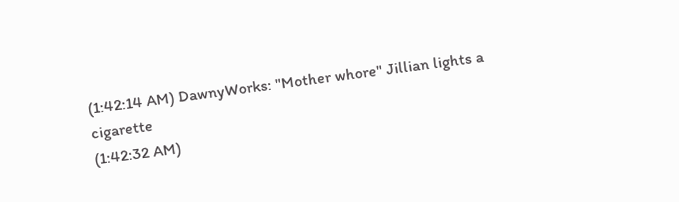(1:42:14 AM) DawnyWorks: "Mother whore" Jillian lights a cigarette
(1:42:32 AM)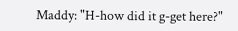Maddy: "H-how did it g-get here?"